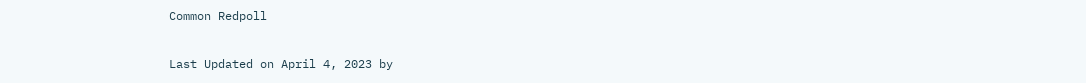Common Redpoll

Last Updated on April 4, 2023 by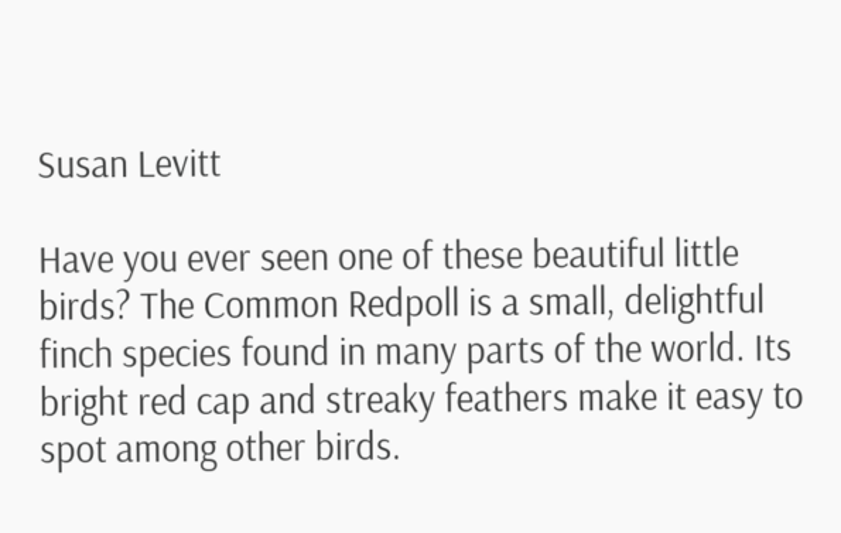Susan Levitt

Have you ever seen one of these beautiful little birds? The Common Redpoll is a small, delightful finch species found in many parts of the world. Its bright red cap and streaky feathers make it easy to spot among other birds.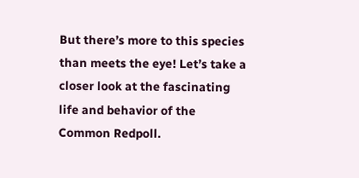But there’s more to this species than meets the eye! Let’s take a closer look at the fascinating life and behavior of the Common Redpoll.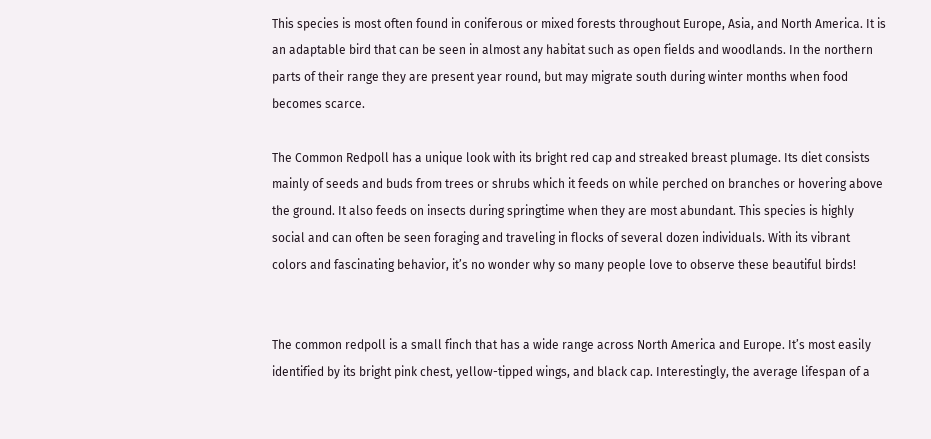This species is most often found in coniferous or mixed forests throughout Europe, Asia, and North America. It is an adaptable bird that can be seen in almost any habitat such as open fields and woodlands. In the northern parts of their range they are present year round, but may migrate south during winter months when food becomes scarce.

The Common Redpoll has a unique look with its bright red cap and streaked breast plumage. Its diet consists mainly of seeds and buds from trees or shrubs which it feeds on while perched on branches or hovering above the ground. It also feeds on insects during springtime when they are most abundant. This species is highly social and can often be seen foraging and traveling in flocks of several dozen individuals. With its vibrant colors and fascinating behavior, it’s no wonder why so many people love to observe these beautiful birds!


The common redpoll is a small finch that has a wide range across North America and Europe. It’s most easily identified by its bright pink chest, yellow-tipped wings, and black cap. Interestingly, the average lifespan of a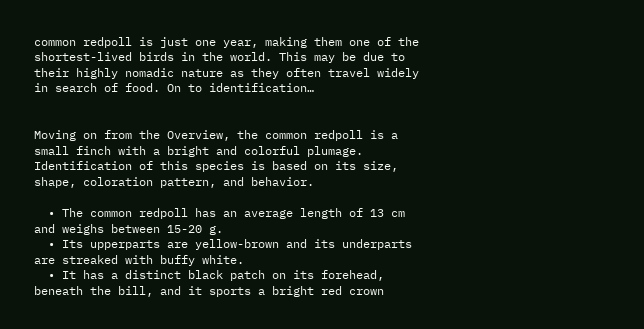common redpoll is just one year, making them one of the shortest-lived birds in the world. This may be due to their highly nomadic nature as they often travel widely in search of food. On to identification…


Moving on from the Overview, the common redpoll is a small finch with a bright and colorful plumage. Identification of this species is based on its size, shape, coloration pattern, and behavior.

  • The common redpoll has an average length of 13 cm and weighs between 15-20 g.
  • Its upperparts are yellow-brown and its underparts are streaked with buffy white.
  • It has a distinct black patch on its forehead, beneath the bill, and it sports a bright red crown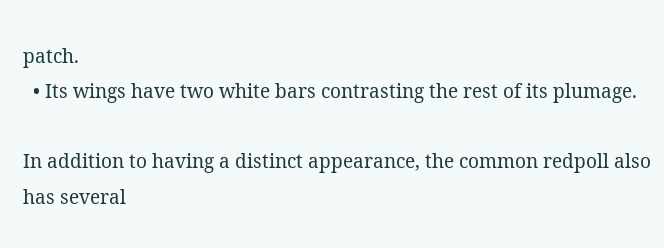patch.
  • Its wings have two white bars contrasting the rest of its plumage.

In addition to having a distinct appearance, the common redpoll also has several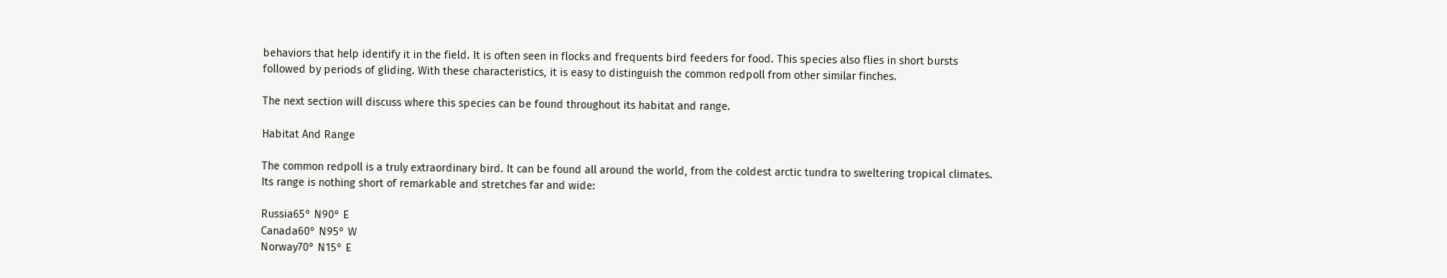behaviors that help identify it in the field. It is often seen in flocks and frequents bird feeders for food. This species also flies in short bursts followed by periods of gliding. With these characteristics, it is easy to distinguish the common redpoll from other similar finches.

The next section will discuss where this species can be found throughout its habitat and range.

Habitat And Range

The common redpoll is a truly extraordinary bird. It can be found all around the world, from the coldest arctic tundra to sweltering tropical climates. Its range is nothing short of remarkable and stretches far and wide:

Russia65° N90° E
Canada60° N95° W
Norway70° N15° E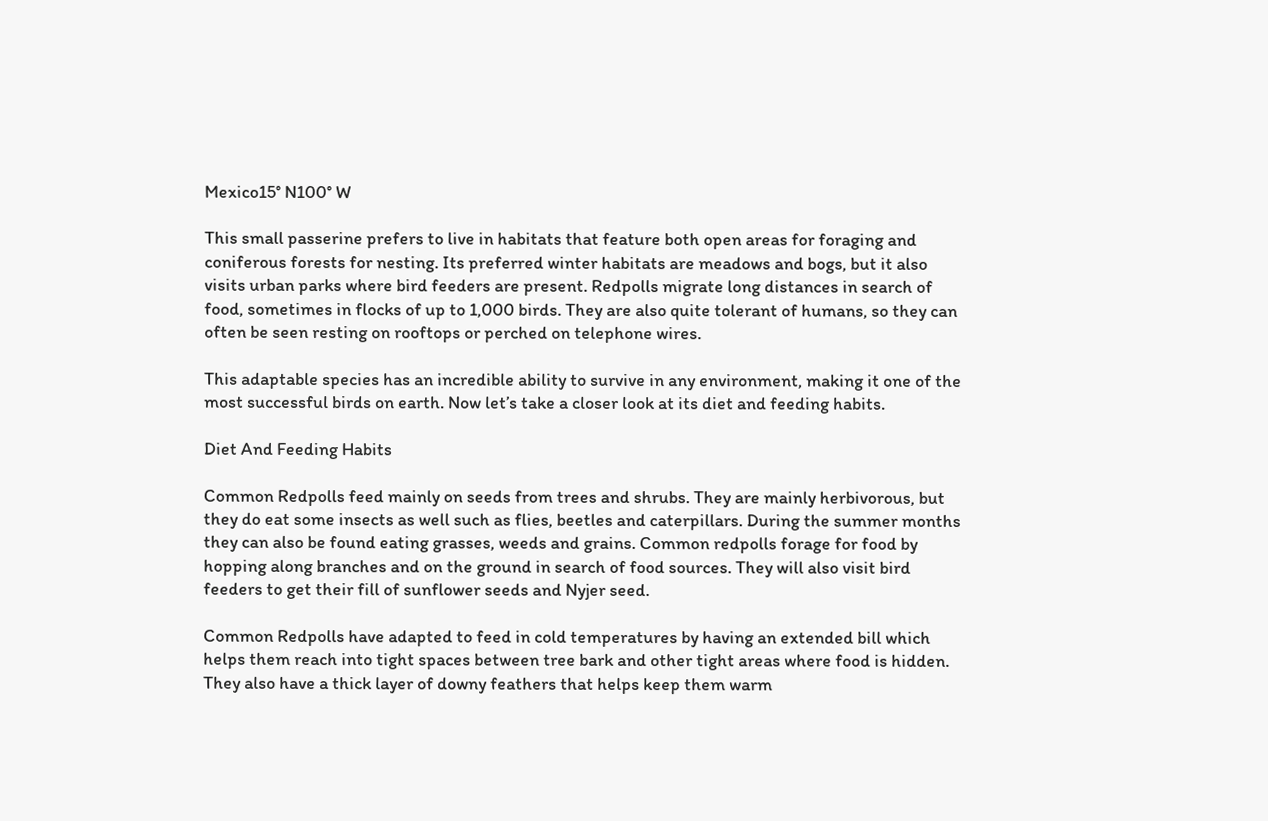Mexico15° N100° W

This small passerine prefers to live in habitats that feature both open areas for foraging and coniferous forests for nesting. Its preferred winter habitats are meadows and bogs, but it also visits urban parks where bird feeders are present. Redpolls migrate long distances in search of food, sometimes in flocks of up to 1,000 birds. They are also quite tolerant of humans, so they can often be seen resting on rooftops or perched on telephone wires.

This adaptable species has an incredible ability to survive in any environment, making it one of the most successful birds on earth. Now let’s take a closer look at its diet and feeding habits.

Diet And Feeding Habits

Common Redpolls feed mainly on seeds from trees and shrubs. They are mainly herbivorous, but they do eat some insects as well such as flies, beetles and caterpillars. During the summer months they can also be found eating grasses, weeds and grains. Common redpolls forage for food by hopping along branches and on the ground in search of food sources. They will also visit bird feeders to get their fill of sunflower seeds and Nyjer seed.

Common Redpolls have adapted to feed in cold temperatures by having an extended bill which helps them reach into tight spaces between tree bark and other tight areas where food is hidden. They also have a thick layer of downy feathers that helps keep them warm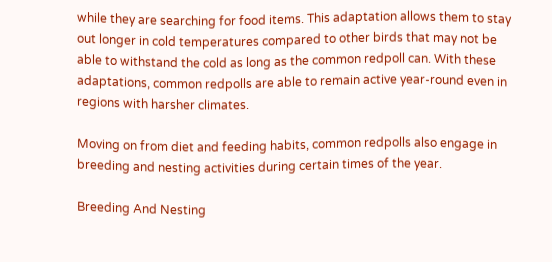while they are searching for food items. This adaptation allows them to stay out longer in cold temperatures compared to other birds that may not be able to withstand the cold as long as the common redpoll can. With these adaptations, common redpolls are able to remain active year-round even in regions with harsher climates.

Moving on from diet and feeding habits, common redpolls also engage in breeding and nesting activities during certain times of the year.

Breeding And Nesting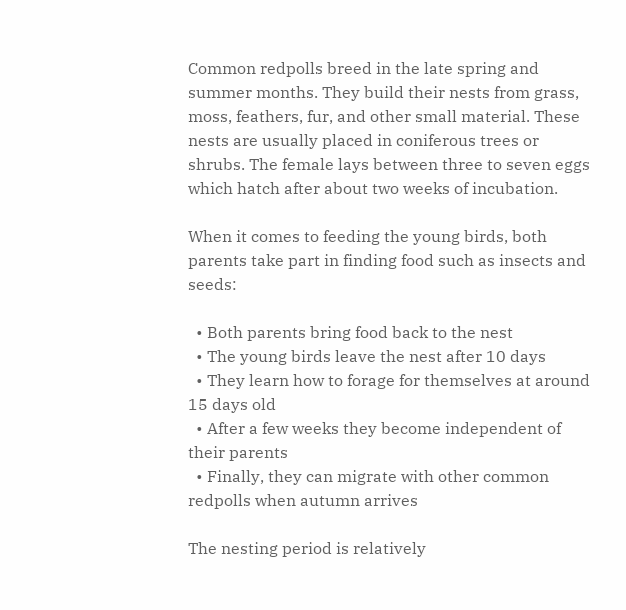Common redpolls breed in the late spring and summer months. They build their nests from grass, moss, feathers, fur, and other small material. These nests are usually placed in coniferous trees or shrubs. The female lays between three to seven eggs which hatch after about two weeks of incubation.

When it comes to feeding the young birds, both parents take part in finding food such as insects and seeds:

  • Both parents bring food back to the nest
  • The young birds leave the nest after 10 days
  • They learn how to forage for themselves at around 15 days old
  • After a few weeks they become independent of their parents
  • Finally, they can migrate with other common redpolls when autumn arrives

The nesting period is relatively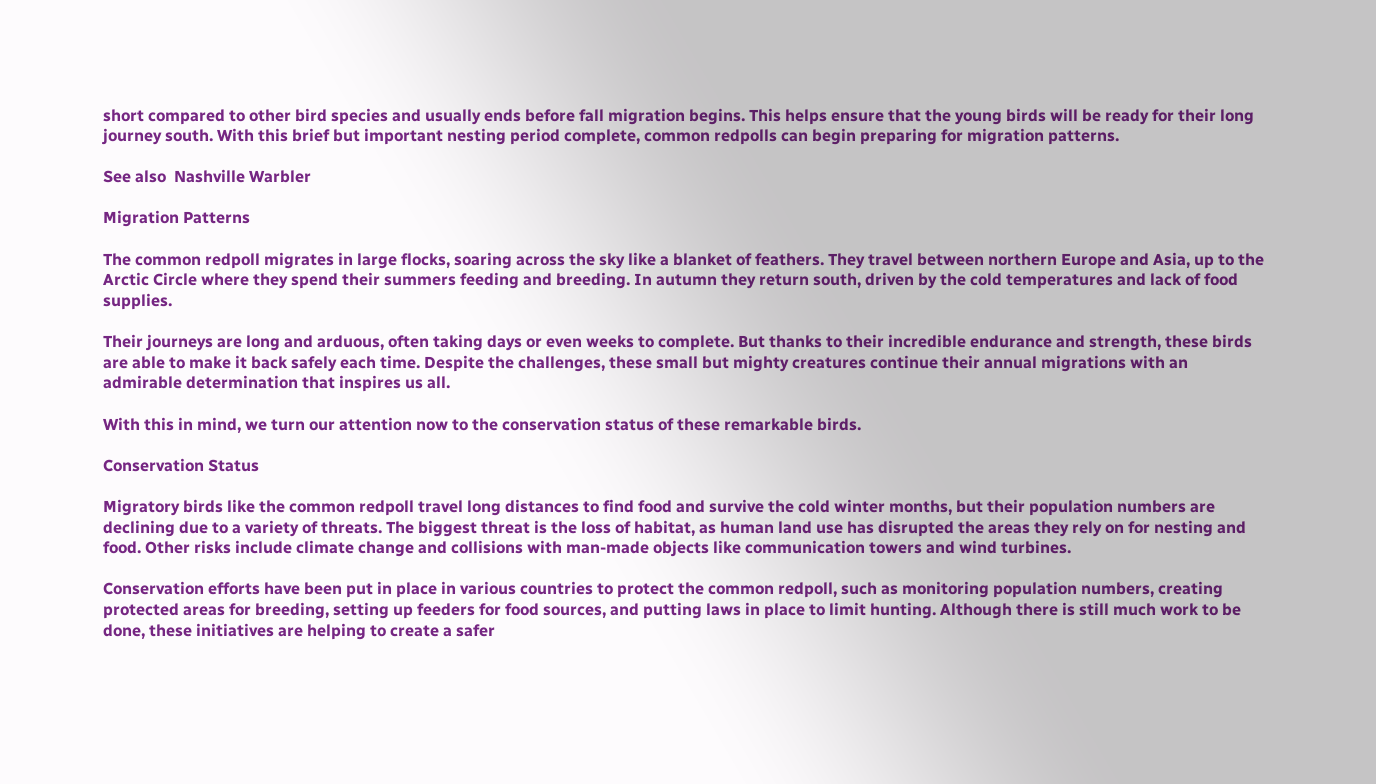short compared to other bird species and usually ends before fall migration begins. This helps ensure that the young birds will be ready for their long journey south. With this brief but important nesting period complete, common redpolls can begin preparing for migration patterns.

See also  Nashville Warbler

Migration Patterns

The common redpoll migrates in large flocks, soaring across the sky like a blanket of feathers. They travel between northern Europe and Asia, up to the Arctic Circle where they spend their summers feeding and breeding. In autumn they return south, driven by the cold temperatures and lack of food supplies.

Their journeys are long and arduous, often taking days or even weeks to complete. But thanks to their incredible endurance and strength, these birds are able to make it back safely each time. Despite the challenges, these small but mighty creatures continue their annual migrations with an admirable determination that inspires us all.

With this in mind, we turn our attention now to the conservation status of these remarkable birds.

Conservation Status

Migratory birds like the common redpoll travel long distances to find food and survive the cold winter months, but their population numbers are declining due to a variety of threats. The biggest threat is the loss of habitat, as human land use has disrupted the areas they rely on for nesting and food. Other risks include climate change and collisions with man-made objects like communication towers and wind turbines.

Conservation efforts have been put in place in various countries to protect the common redpoll, such as monitoring population numbers, creating protected areas for breeding, setting up feeders for food sources, and putting laws in place to limit hunting. Although there is still much work to be done, these initiatives are helping to create a safer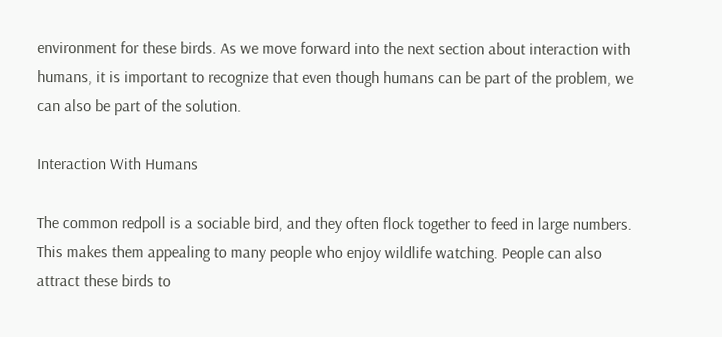environment for these birds. As we move forward into the next section about interaction with humans, it is important to recognize that even though humans can be part of the problem, we can also be part of the solution.

Interaction With Humans

The common redpoll is a sociable bird, and they often flock together to feed in large numbers. This makes them appealing to many people who enjoy wildlife watching. People can also attract these birds to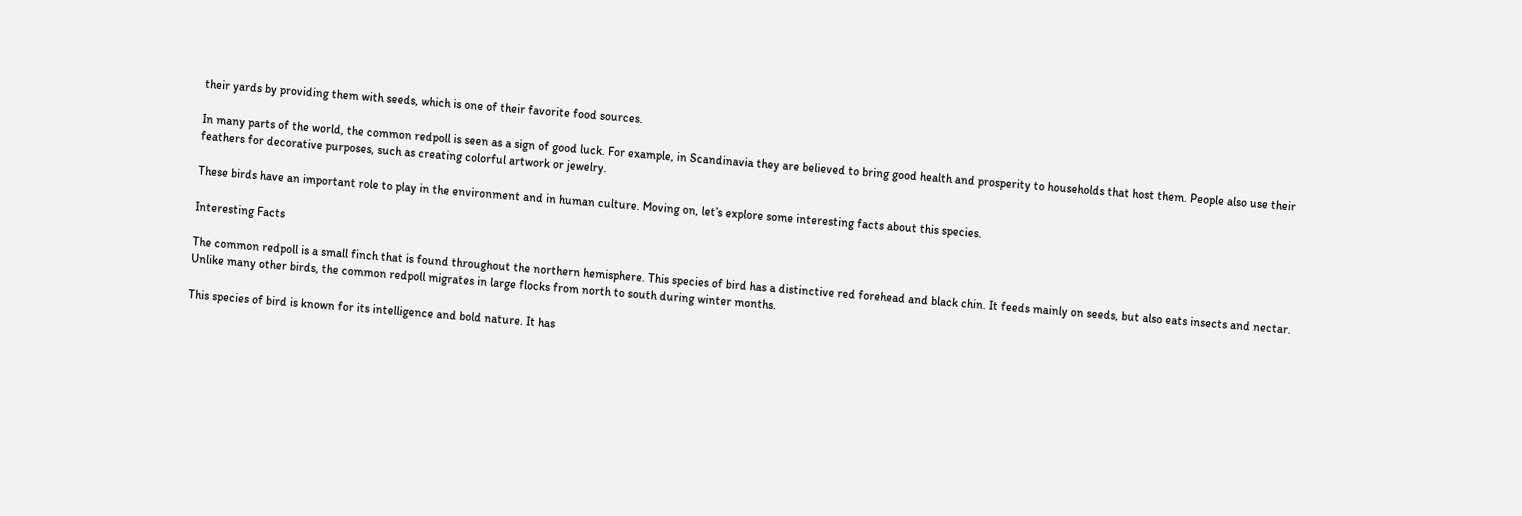their yards by providing them with seeds, which is one of their favorite food sources.

In many parts of the world, the common redpoll is seen as a sign of good luck. For example, in Scandinavia they are believed to bring good health and prosperity to households that host them. People also use their feathers for decorative purposes, such as creating colorful artwork or jewelry.

These birds have an important role to play in the environment and in human culture. Moving on, let’s explore some interesting facts about this species.

Interesting Facts

The common redpoll is a small finch that is found throughout the northern hemisphere. This species of bird has a distinctive red forehead and black chin. It feeds mainly on seeds, but also eats insects and nectar. Unlike many other birds, the common redpoll migrates in large flocks from north to south during winter months.

This species of bird is known for its intelligence and bold nature. It has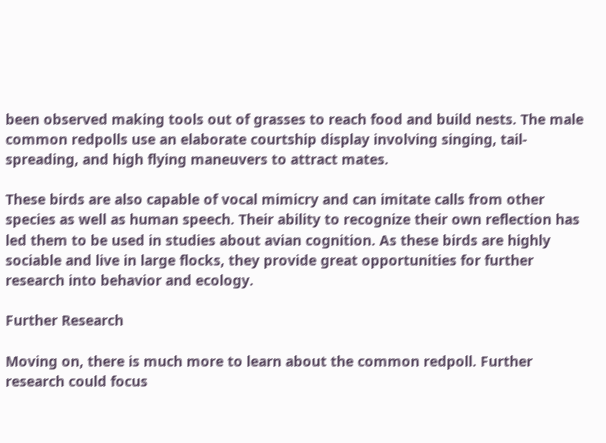been observed making tools out of grasses to reach food and build nests. The male common redpolls use an elaborate courtship display involving singing, tail-spreading, and high flying maneuvers to attract mates.

These birds are also capable of vocal mimicry and can imitate calls from other species as well as human speech. Their ability to recognize their own reflection has led them to be used in studies about avian cognition. As these birds are highly sociable and live in large flocks, they provide great opportunities for further research into behavior and ecology.

Further Research

Moving on, there is much more to learn about the common redpoll. Further research could focus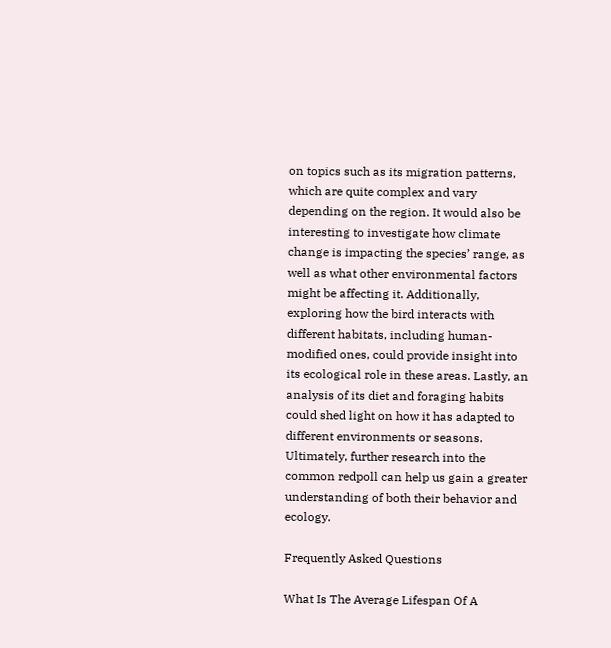on topics such as its migration patterns, which are quite complex and vary depending on the region. It would also be interesting to investigate how climate change is impacting the species’ range, as well as what other environmental factors might be affecting it. Additionally, exploring how the bird interacts with different habitats, including human-modified ones, could provide insight into its ecological role in these areas. Lastly, an analysis of its diet and foraging habits could shed light on how it has adapted to different environments or seasons. Ultimately, further research into the common redpoll can help us gain a greater understanding of both their behavior and ecology.

Frequently Asked Questions

What Is The Average Lifespan Of A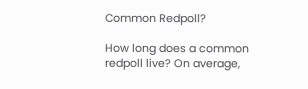Common Redpoll?

How long does a common redpoll live? On average,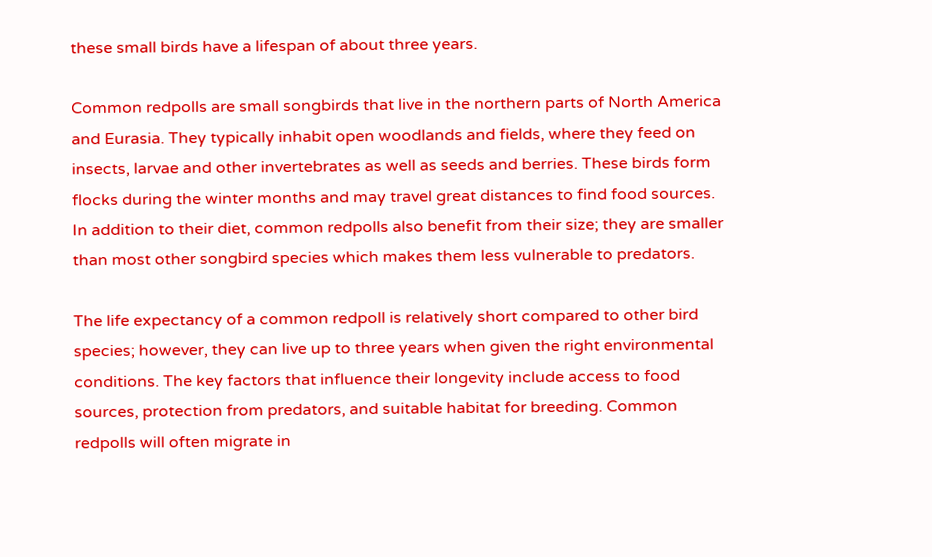these small birds have a lifespan of about three years.

Common redpolls are small songbirds that live in the northern parts of North America and Eurasia. They typically inhabit open woodlands and fields, where they feed on insects, larvae and other invertebrates as well as seeds and berries. These birds form flocks during the winter months and may travel great distances to find food sources. In addition to their diet, common redpolls also benefit from their size; they are smaller than most other songbird species which makes them less vulnerable to predators.

The life expectancy of a common redpoll is relatively short compared to other bird species; however, they can live up to three years when given the right environmental conditions. The key factors that influence their longevity include access to food sources, protection from predators, and suitable habitat for breeding. Common redpolls will often migrate in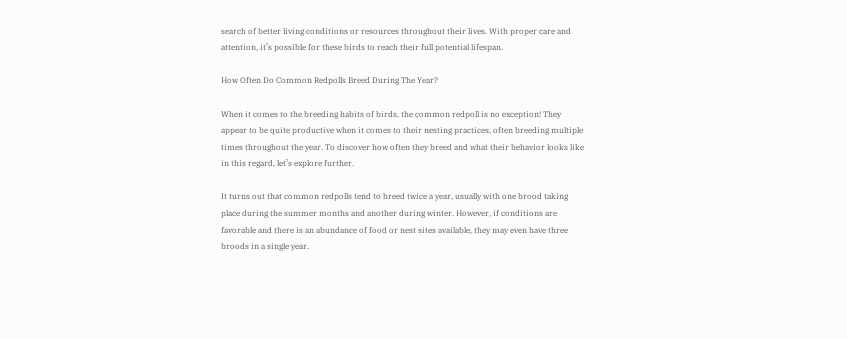search of better living conditions or resources throughout their lives. With proper care and attention, it’s possible for these birds to reach their full potential lifespan.

How Often Do Common Redpolls Breed During The Year?

When it comes to the breeding habits of birds, the common redpoll is no exception! They appear to be quite productive when it comes to their nesting practices, often breeding multiple times throughout the year. To discover how often they breed and what their behavior looks like in this regard, let’s explore further.

It turns out that common redpolls tend to breed twice a year, usually with one brood taking place during the summer months and another during winter. However, if conditions are favorable and there is an abundance of food or nest sites available, they may even have three broods in a single year.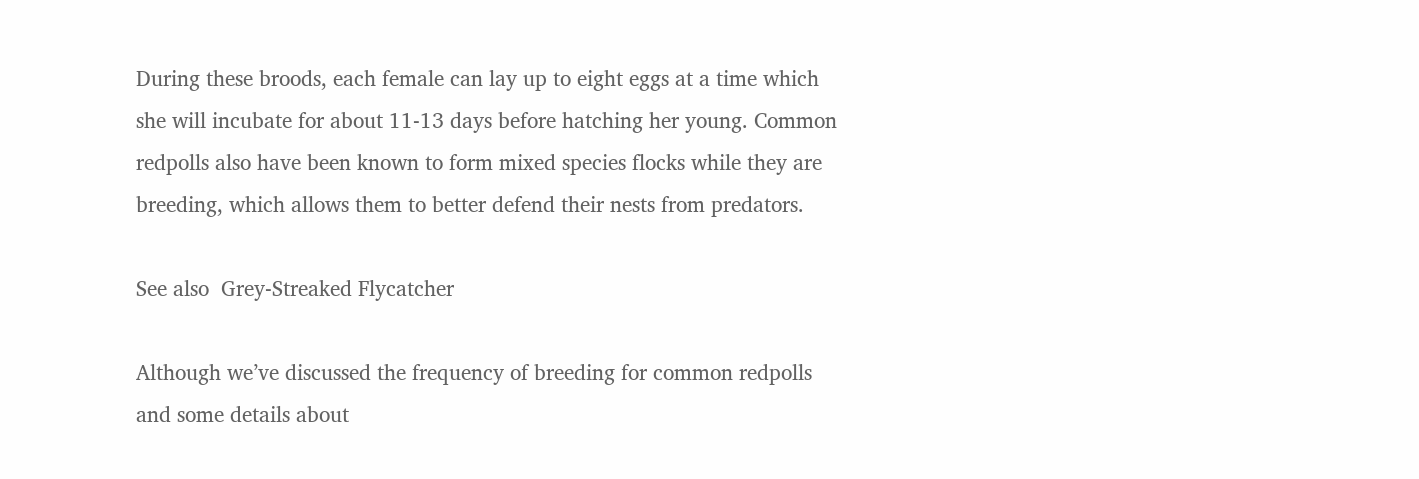During these broods, each female can lay up to eight eggs at a time which she will incubate for about 11-13 days before hatching her young. Common redpolls also have been known to form mixed species flocks while they are breeding, which allows them to better defend their nests from predators.

See also  Grey-Streaked Flycatcher

Although we’ve discussed the frequency of breeding for common redpolls and some details about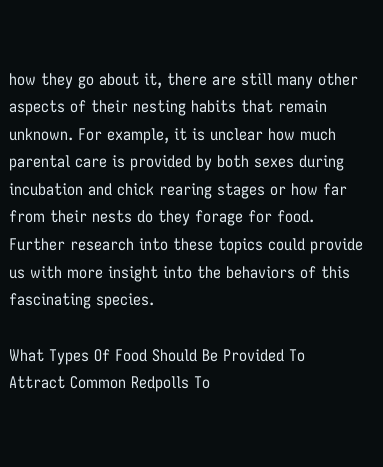how they go about it, there are still many other aspects of their nesting habits that remain unknown. For example, it is unclear how much parental care is provided by both sexes during incubation and chick rearing stages or how far from their nests do they forage for food. Further research into these topics could provide us with more insight into the behaviors of this fascinating species.

What Types Of Food Should Be Provided To Attract Common Redpolls To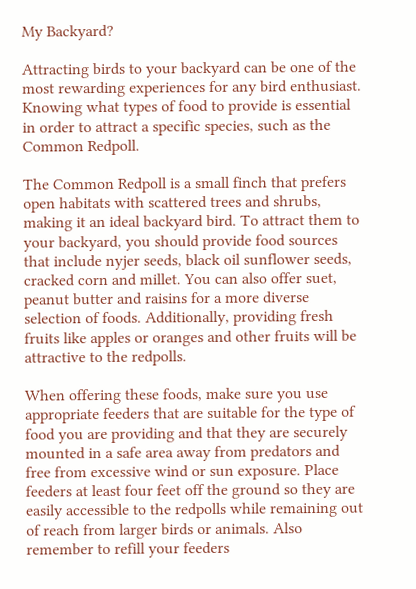My Backyard?

Attracting birds to your backyard can be one of the most rewarding experiences for any bird enthusiast. Knowing what types of food to provide is essential in order to attract a specific species, such as the Common Redpoll.

The Common Redpoll is a small finch that prefers open habitats with scattered trees and shrubs, making it an ideal backyard bird. To attract them to your backyard, you should provide food sources that include nyjer seeds, black oil sunflower seeds, cracked corn and millet. You can also offer suet, peanut butter and raisins for a more diverse selection of foods. Additionally, providing fresh fruits like apples or oranges and other fruits will be attractive to the redpolls.

When offering these foods, make sure you use appropriate feeders that are suitable for the type of food you are providing and that they are securely mounted in a safe area away from predators and free from excessive wind or sun exposure. Place feeders at least four feet off the ground so they are easily accessible to the redpolls while remaining out of reach from larger birds or animals. Also remember to refill your feeders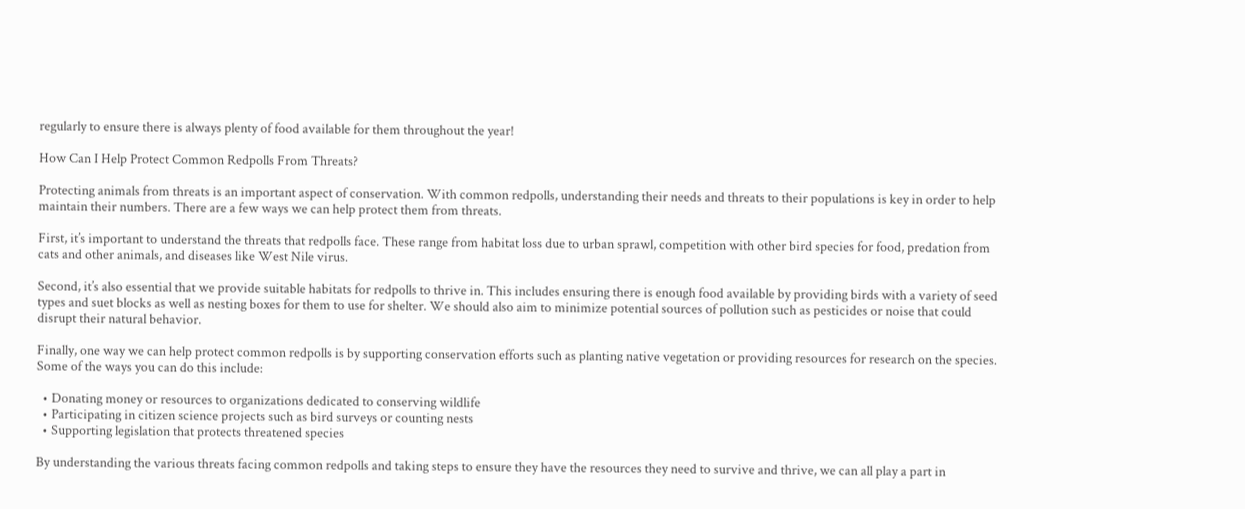regularly to ensure there is always plenty of food available for them throughout the year!

How Can I Help Protect Common Redpolls From Threats?

Protecting animals from threats is an important aspect of conservation. With common redpolls, understanding their needs and threats to their populations is key in order to help maintain their numbers. There are a few ways we can help protect them from threats.

First, it’s important to understand the threats that redpolls face. These range from habitat loss due to urban sprawl, competition with other bird species for food, predation from cats and other animals, and diseases like West Nile virus.

Second, it’s also essential that we provide suitable habitats for redpolls to thrive in. This includes ensuring there is enough food available by providing birds with a variety of seed types and suet blocks as well as nesting boxes for them to use for shelter. We should also aim to minimize potential sources of pollution such as pesticides or noise that could disrupt their natural behavior.

Finally, one way we can help protect common redpolls is by supporting conservation efforts such as planting native vegetation or providing resources for research on the species. Some of the ways you can do this include:

  • Donating money or resources to organizations dedicated to conserving wildlife
  • Participating in citizen science projects such as bird surveys or counting nests
  • Supporting legislation that protects threatened species

By understanding the various threats facing common redpolls and taking steps to ensure they have the resources they need to survive and thrive, we can all play a part in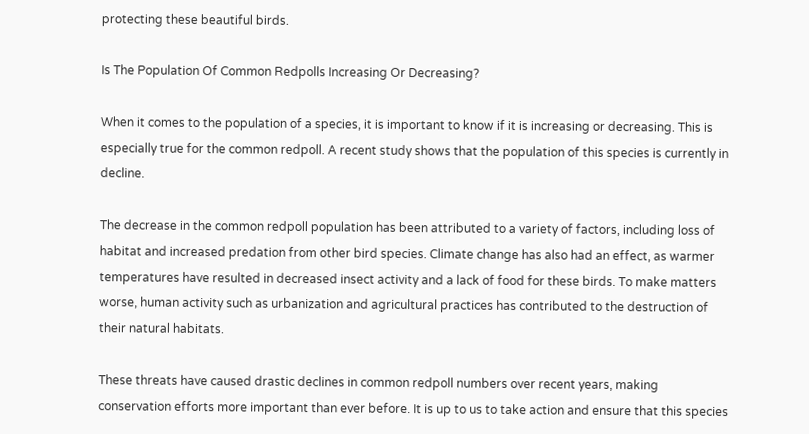protecting these beautiful birds.

Is The Population Of Common Redpolls Increasing Or Decreasing?

When it comes to the population of a species, it is important to know if it is increasing or decreasing. This is especially true for the common redpoll. A recent study shows that the population of this species is currently in decline.

The decrease in the common redpoll population has been attributed to a variety of factors, including loss of habitat and increased predation from other bird species. Climate change has also had an effect, as warmer temperatures have resulted in decreased insect activity and a lack of food for these birds. To make matters worse, human activity such as urbanization and agricultural practices has contributed to the destruction of their natural habitats.

These threats have caused drastic declines in common redpoll numbers over recent years, making conservation efforts more important than ever before. It is up to us to take action and ensure that this species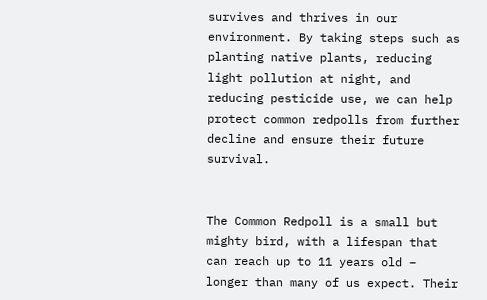survives and thrives in our environment. By taking steps such as planting native plants, reducing light pollution at night, and reducing pesticide use, we can help protect common redpolls from further decline and ensure their future survival.


The Common Redpoll is a small but mighty bird, with a lifespan that can reach up to 11 years old – longer than many of us expect. Their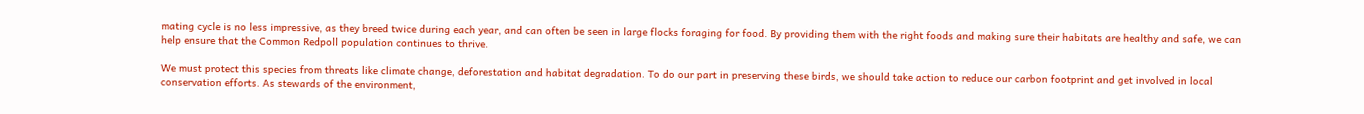mating cycle is no less impressive, as they breed twice during each year, and can often be seen in large flocks foraging for food. By providing them with the right foods and making sure their habitats are healthy and safe, we can help ensure that the Common Redpoll population continues to thrive.

We must protect this species from threats like climate change, deforestation and habitat degradation. To do our part in preserving these birds, we should take action to reduce our carbon footprint and get involved in local conservation efforts. As stewards of the environment,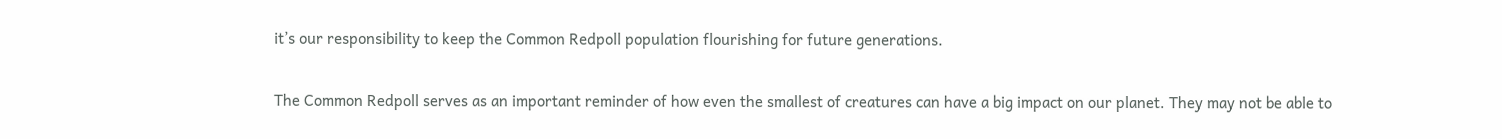it’s our responsibility to keep the Common Redpoll population flourishing for future generations.

The Common Redpoll serves as an important reminder of how even the smallest of creatures can have a big impact on our planet. They may not be able to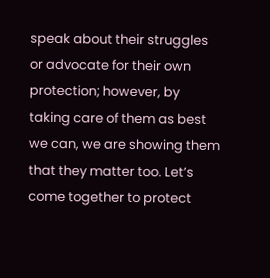speak about their struggles or advocate for their own protection; however, by taking care of them as best we can, we are showing them that they matter too. Let’s come together to protect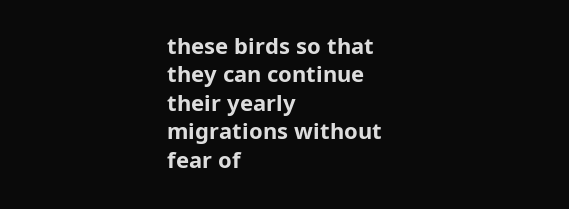these birds so that they can continue their yearly migrations without fear of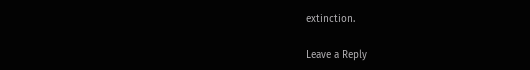extinction.

Leave a Reply